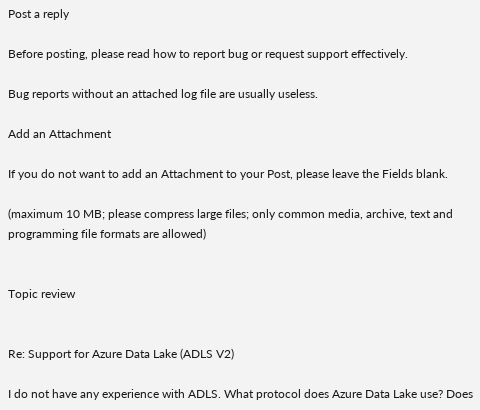Post a reply

Before posting, please read how to report bug or request support effectively.

Bug reports without an attached log file are usually useless.

Add an Attachment

If you do not want to add an Attachment to your Post, please leave the Fields blank.

(maximum 10 MB; please compress large files; only common media, archive, text and programming file formats are allowed)


Topic review


Re: Support for Azure Data Lake (ADLS V2)

I do not have any experience with ADLS. What protocol does Azure Data Lake use? Does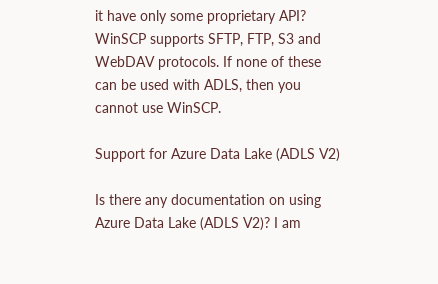it have only some proprietary API? WinSCP supports SFTP, FTP, S3 and WebDAV protocols. If none of these can be used with ADLS, then you cannot use WinSCP.

Support for Azure Data Lake (ADLS V2)

Is there any documentation on using Azure Data Lake (ADLS V2)? I am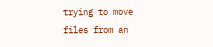trying to move files from an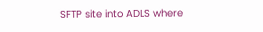SFTP site into ADLS where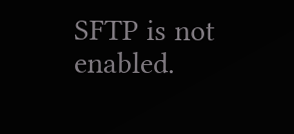SFTP is not enabled.